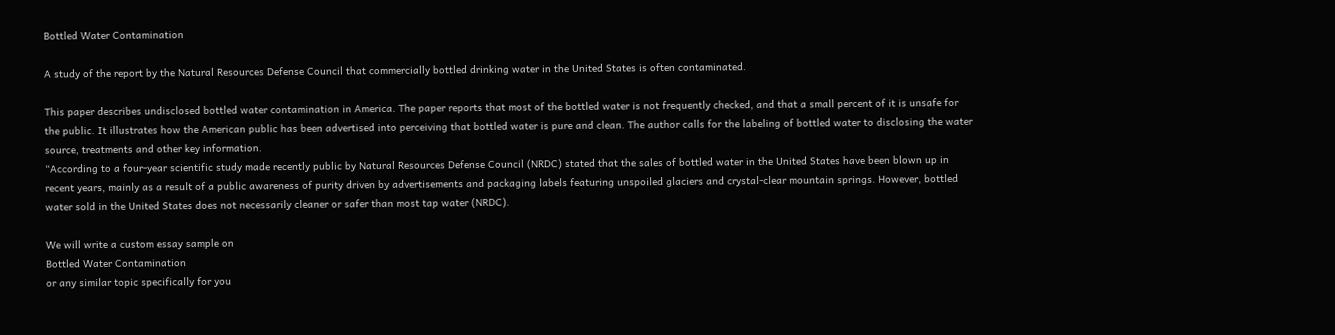Bottled Water Contamination

A study of the report by the Natural Resources Defense Council that commercially bottled drinking water in the United States is often contaminated.

This paper describes undisclosed bottled water contamination in America. The paper reports that most of the bottled water is not frequently checked, and that a small percent of it is unsafe for the public. It illustrates how the American public has been advertised into perceiving that bottled water is pure and clean. The author calls for the labeling of bottled water to disclosing the water source, treatments and other key information.
“According to a four-year scientific study made recently public by Natural Resources Defense Council (NRDC) stated that the sales of bottled water in the United States have been blown up in recent years, mainly as a result of a public awareness of purity driven by advertisements and packaging labels featuring unspoiled glaciers and crystal-clear mountain springs. However, bottled water sold in the United States does not necessarily cleaner or safer than most tap water (NRDC).

We will write a custom essay sample on
Bottled Water Contamination
or any similar topic specifically for you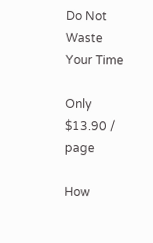Do Not Waste
Your Time

Only $13.90 / page

How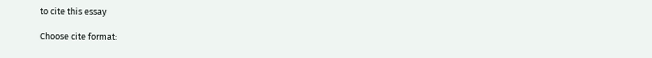to cite this essay

Choose cite format: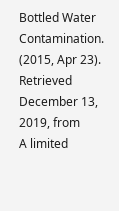Bottled Water Contamination. (2015, Apr 23). Retrieved December 13, 2019, from
A limited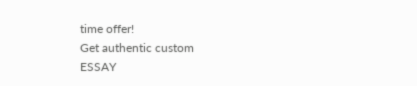time offer!
Get authentic custom
ESSAY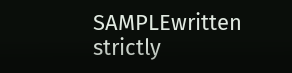SAMPLEwritten strictly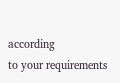according
to your requirements